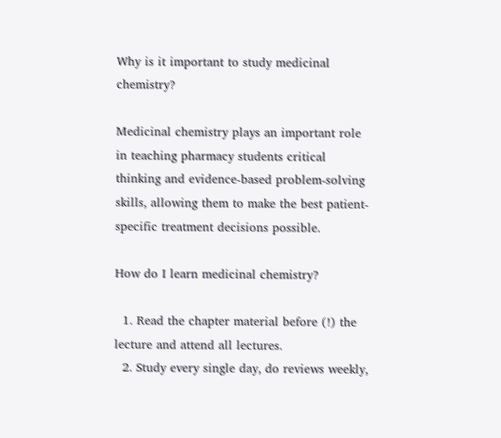Why is it important to study medicinal chemistry?

Medicinal chemistry plays an important role in teaching pharmacy students critical thinking and evidence-based problem-solving skills, allowing them to make the best patient-specific treatment decisions possible.

How do I learn medicinal chemistry?

  1. Read the chapter material before (!) the lecture and attend all lectures.
  2. Study every single day, do reviews weekly,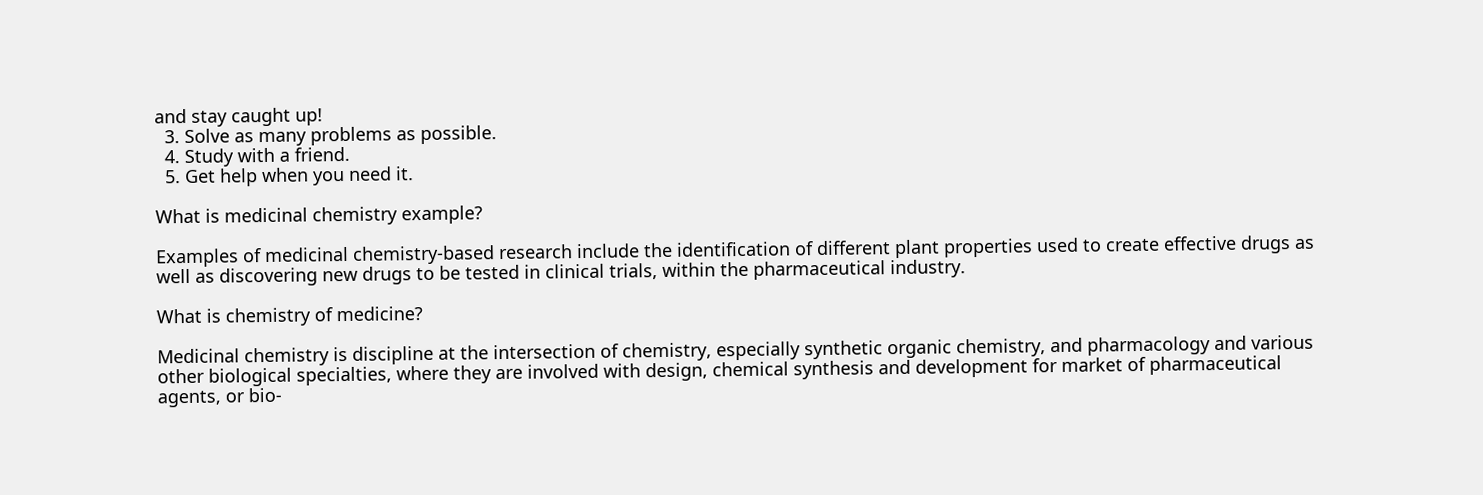and stay caught up!
  3. Solve as many problems as possible.
  4. Study with a friend.
  5. Get help when you need it.

What is medicinal chemistry example?

Examples of medicinal chemistry-based research include the identification of different plant properties used to create effective drugs as well as discovering new drugs to be tested in clinical trials, within the pharmaceutical industry.

What is chemistry of medicine?

Medicinal chemistry is discipline at the intersection of chemistry, especially synthetic organic chemistry, and pharmacology and various other biological specialties, where they are involved with design, chemical synthesis and development for market of pharmaceutical agents, or bio-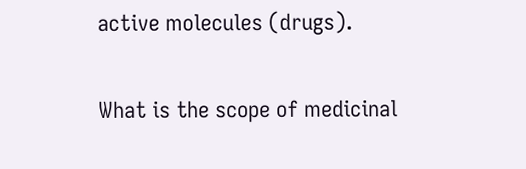active molecules (drugs).

What is the scope of medicinal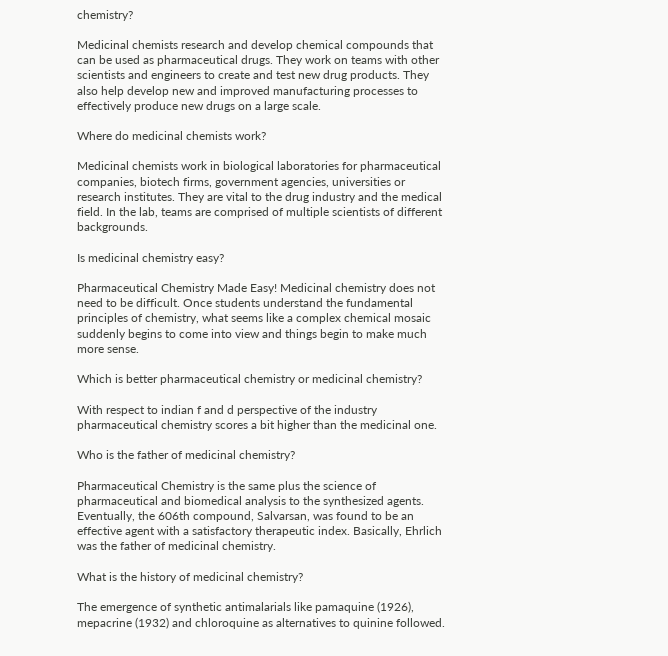chemistry?

Medicinal chemists research and develop chemical compounds that can be used as pharmaceutical drugs. They work on teams with other scientists and engineers to create and test new drug products. They also help develop new and improved manufacturing processes to effectively produce new drugs on a large scale.

Where do medicinal chemists work?

Medicinal chemists work in biological laboratories for pharmaceutical companies, biotech firms, government agencies, universities or research institutes. They are vital to the drug industry and the medical field. In the lab, teams are comprised of multiple scientists of different backgrounds.

Is medicinal chemistry easy?

Pharmaceutical Chemistry Made Easy! Medicinal chemistry does not need to be difficult. Once students understand the fundamental principles of chemistry, what seems like a complex chemical mosaic suddenly begins to come into view and things begin to make much more sense.

Which is better pharmaceutical chemistry or medicinal chemistry?

With respect to indian f and d perspective of the industry pharmaceutical chemistry scores a bit higher than the medicinal one.

Who is the father of medicinal chemistry?

Pharmaceutical Chemistry is the same plus the science of pharmaceutical and biomedical analysis to the synthesized agents. Eventually, the 606th compound, Salvarsan, was found to be an effective agent with a satisfactory therapeutic index. Basically, Ehrlich was the father of medicinal chemistry.

What is the history of medicinal chemistry?

The emergence of synthetic antimalarials like pamaquine (1926), mepacrine (1932) and chloroquine as alternatives to quinine followed.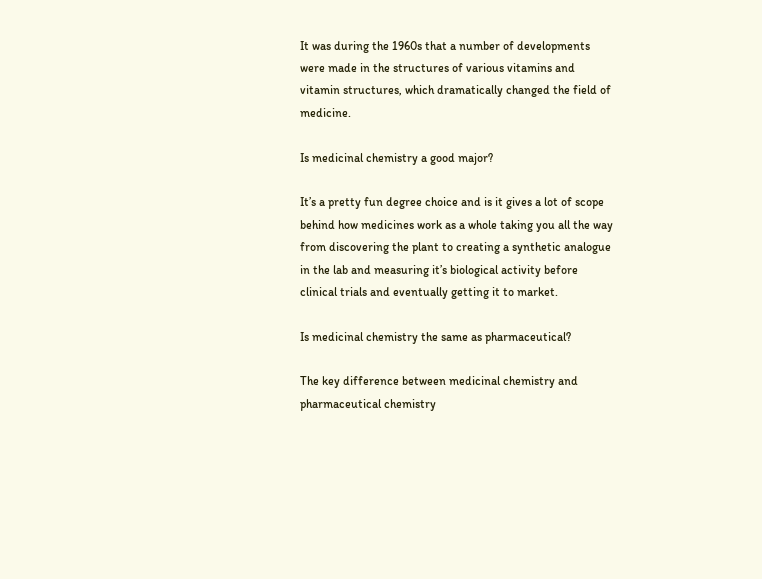It was during the 1960s that a number of developments were made in the structures of various vitamins and vitamin structures, which dramatically changed the field of medicine.

Is medicinal chemistry a good major?

It’s a pretty fun degree choice and is it gives a lot of scope behind how medicines work as a whole taking you all the way from discovering the plant to creating a synthetic analogue in the lab and measuring it’s biological activity before clinical trials and eventually getting it to market.

Is medicinal chemistry the same as pharmaceutical?

The key difference between medicinal chemistry and pharmaceutical chemistry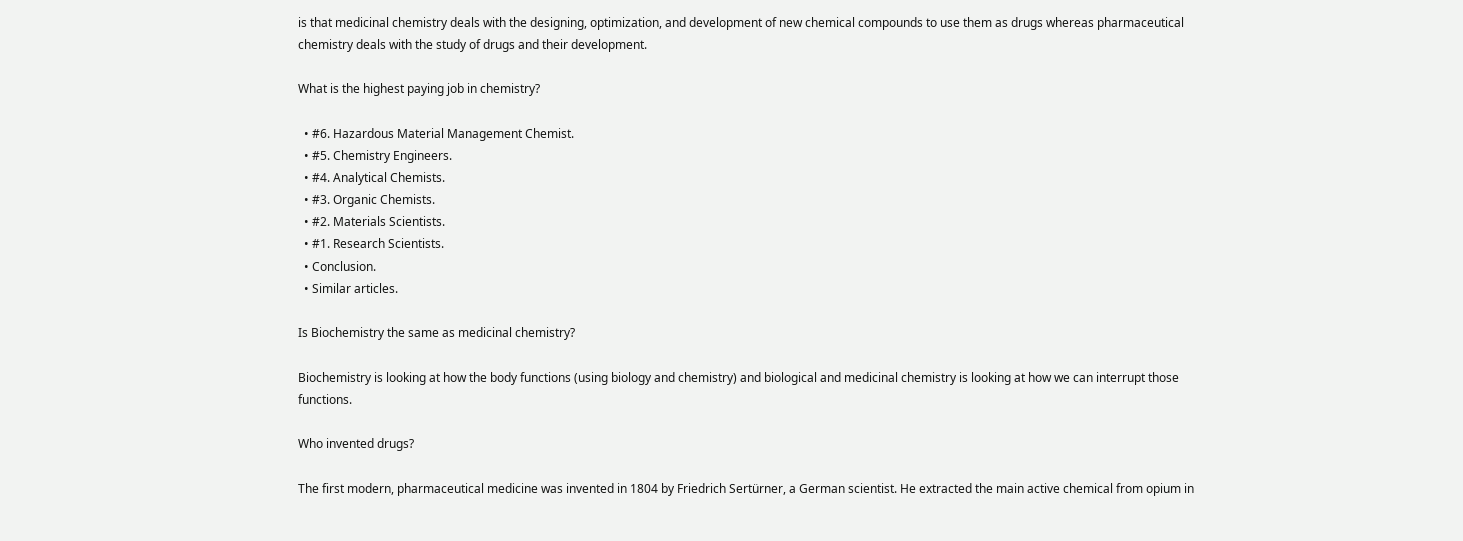is that medicinal chemistry deals with the designing, optimization, and development of new chemical compounds to use them as drugs whereas pharmaceutical chemistry deals with the study of drugs and their development.

What is the highest paying job in chemistry?

  • #6. Hazardous Material Management Chemist.
  • #5. Chemistry Engineers.
  • #4. Analytical Chemists.
  • #3. Organic Chemists.
  • #2. Materials Scientists.
  • #1. Research Scientists.
  • Conclusion.
  • Similar articles.

Is Biochemistry the same as medicinal chemistry?

Biochemistry is looking at how the body functions (using biology and chemistry) and biological and medicinal chemistry is looking at how we can interrupt those functions.

Who invented drugs?

The first modern, pharmaceutical medicine was invented in 1804 by Friedrich Sertürner, a German scientist. He extracted the main active chemical from opium in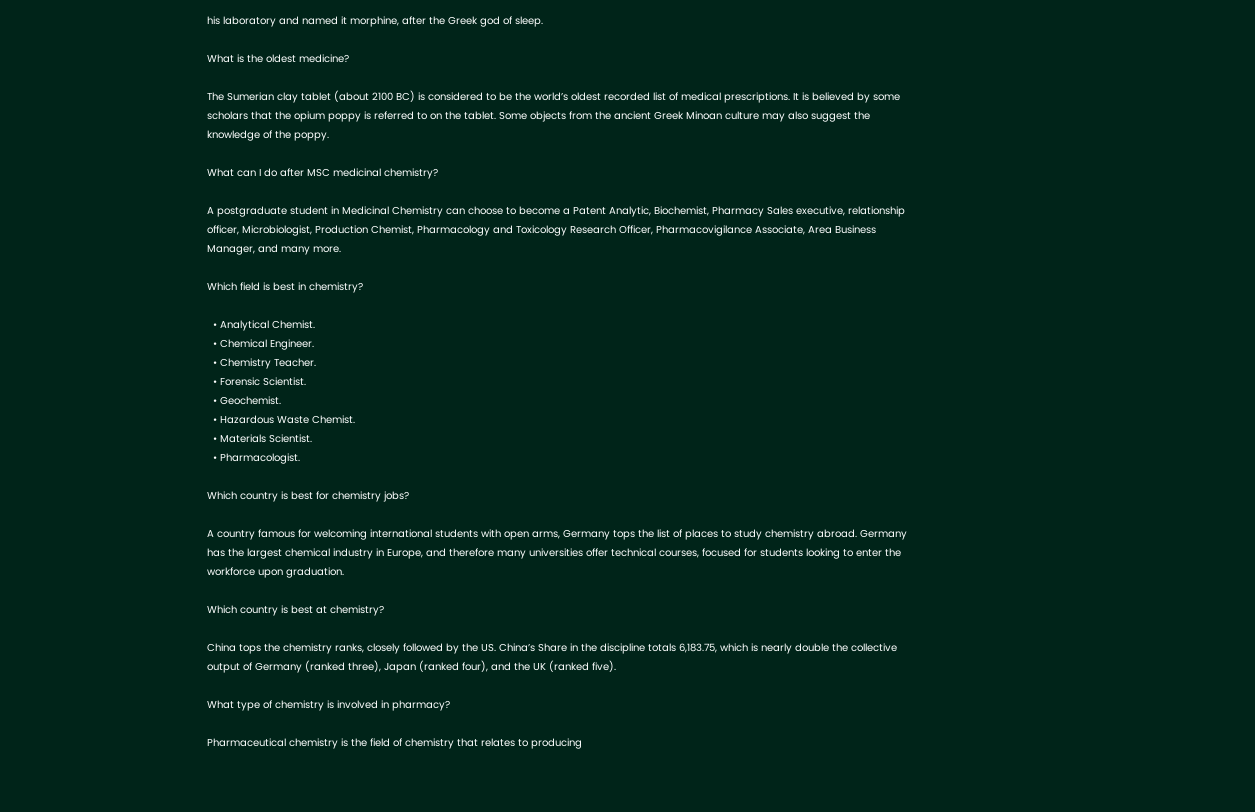his laboratory and named it morphine, after the Greek god of sleep.

What is the oldest medicine?

The Sumerian clay tablet (about 2100 BC) is considered to be the world’s oldest recorded list of medical prescriptions. It is believed by some scholars that the opium poppy is referred to on the tablet. Some objects from the ancient Greek Minoan culture may also suggest the knowledge of the poppy.

What can I do after MSC medicinal chemistry?

A postgraduate student in Medicinal Chemistry can choose to become a Patent Analytic, Biochemist, Pharmacy Sales executive, relationship officer, Microbiologist, Production Chemist, Pharmacology and Toxicology Research Officer, Pharmacovigilance Associate, Area Business Manager, and many more.

Which field is best in chemistry?

  • Analytical Chemist.
  • Chemical Engineer.
  • Chemistry Teacher.
  • Forensic Scientist.
  • Geochemist.
  • Hazardous Waste Chemist.
  • Materials Scientist.
  • Pharmacologist.

Which country is best for chemistry jobs?

A country famous for welcoming international students with open arms, Germany tops the list of places to study chemistry abroad. Germany has the largest chemical industry in Europe, and therefore many universities offer technical courses, focused for students looking to enter the workforce upon graduation.

Which country is best at chemistry?

China tops the chemistry ranks, closely followed by the US. China’s Share in the discipline totals 6,183.75, which is nearly double the collective output of Germany (ranked three), Japan (ranked four), and the UK (ranked five).

What type of chemistry is involved in pharmacy?

Pharmaceutical chemistry is the field of chemistry that relates to producing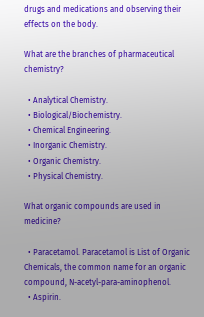drugs and medications and observing their effects on the body.

What are the branches of pharmaceutical chemistry?

  • Analytical Chemistry.
  • Biological/Biochemistry.
  • Chemical Engineering.
  • Inorganic Chemistry.
  • Organic Chemistry.
  • Physical Chemistry.

What organic compounds are used in medicine?

  • Paracetamol. Paracetamol is List of Organic Chemicals, the common name for an organic compound, N-acetyl-para-aminophenol.
  • Aspirin.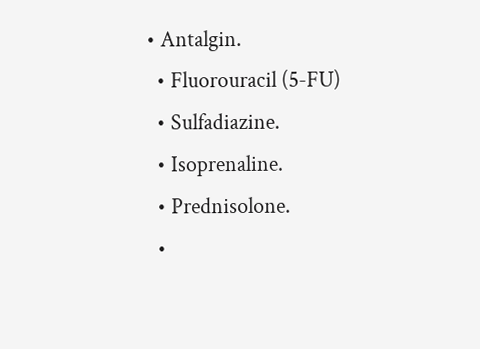• Antalgin.
  • Fluorouracil (5-FU)
  • Sulfadiazine.
  • Isoprenaline.
  • Prednisolone.
  •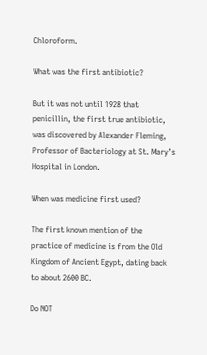Chloroform.

What was the first antibiotic?

But it was not until 1928 that penicillin, the first true antibiotic, was discovered by Alexander Fleming, Professor of Bacteriology at St. Mary’s Hospital in London.

When was medicine first used?

The first known mention of the practice of medicine is from the Old Kingdom of Ancient Egypt, dating back to about 2600 BC.

Do NOT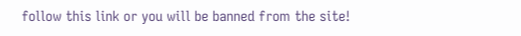follow this link or you will be banned from the site!